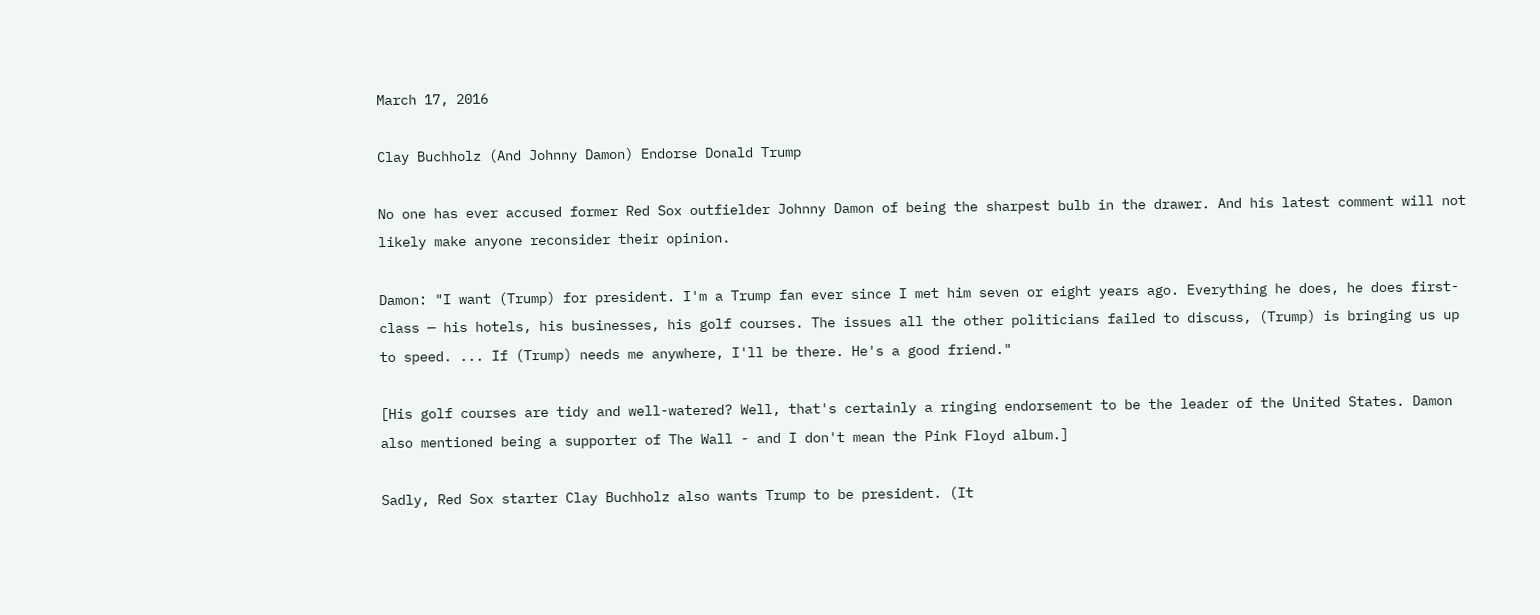March 17, 2016

Clay Buchholz (And Johnny Damon) Endorse Donald Trump

No one has ever accused former Red Sox outfielder Johnny Damon of being the sharpest bulb in the drawer. And his latest comment will not likely make anyone reconsider their opinion.

Damon: "I want (Trump) for president. I'm a Trump fan ever since I met him seven or eight years ago. Everything he does, he does first-class — his hotels, his businesses, his golf courses. The issues all the other politicians failed to discuss, (Trump) is bringing us up to speed. ... If (Trump) needs me anywhere, I'll be there. He's a good friend."

[His golf courses are tidy and well-watered? Well, that's certainly a ringing endorsement to be the leader of the United States. Damon also mentioned being a supporter of The Wall - and I don't mean the Pink Floyd album.]

Sadly, Red Sox starter Clay Buchholz also wants Trump to be president. (It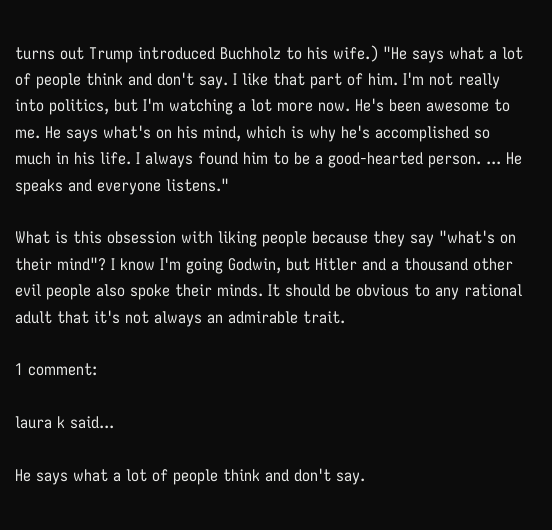turns out Trump introduced Buchholz to his wife.) "He says what a lot of people think and don't say. I like that part of him. I'm not really into politics, but I'm watching a lot more now. He's been awesome to me. He says what's on his mind, which is why he's accomplished so much in his life. I always found him to be a good-hearted person. ... He speaks and everyone listens."

What is this obsession with liking people because they say "what's on their mind"? I know I'm going Godwin, but Hitler and a thousand other evil people also spoke their minds. It should be obvious to any rational adult that it's not always an admirable trait.

1 comment:

laura k said...

He says what a lot of people think and don't say.